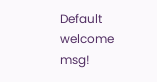Default welcome msg!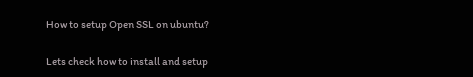How to setup Open SSL on ubuntu?

Lets check how to install and setup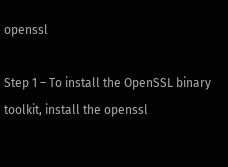openssl

Step 1 – To install the OpenSSL binary toolkit, install the openssl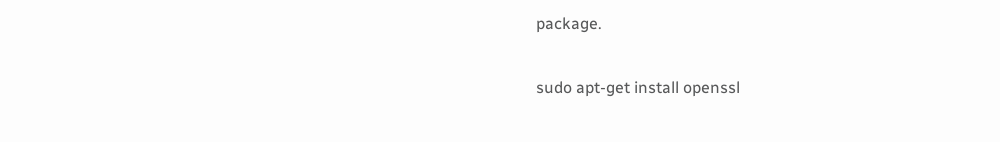package.

sudo apt-get install openssl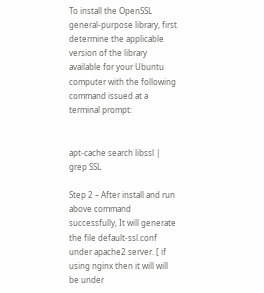To install the OpenSSL general-purpose library, first determine the applicable version of the library available for your Ubuntu computer with the following command issued at a terminal prompt:


apt-cache search libssl | grep SSL

Step 2 – After install and run above command successfully, It will generate the file default-ssl.conf under apache2 server. [ if using nginx then it will will be under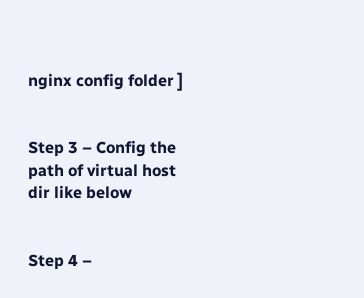nginx config folder ]


Step 3 – Config the path of virtual host dir like below


Step 4 –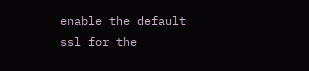enable the default ssl for the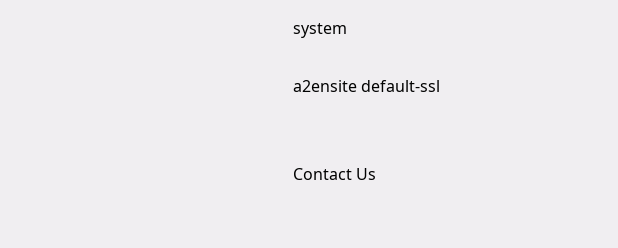system

a2ensite default-ssl


Contact Us